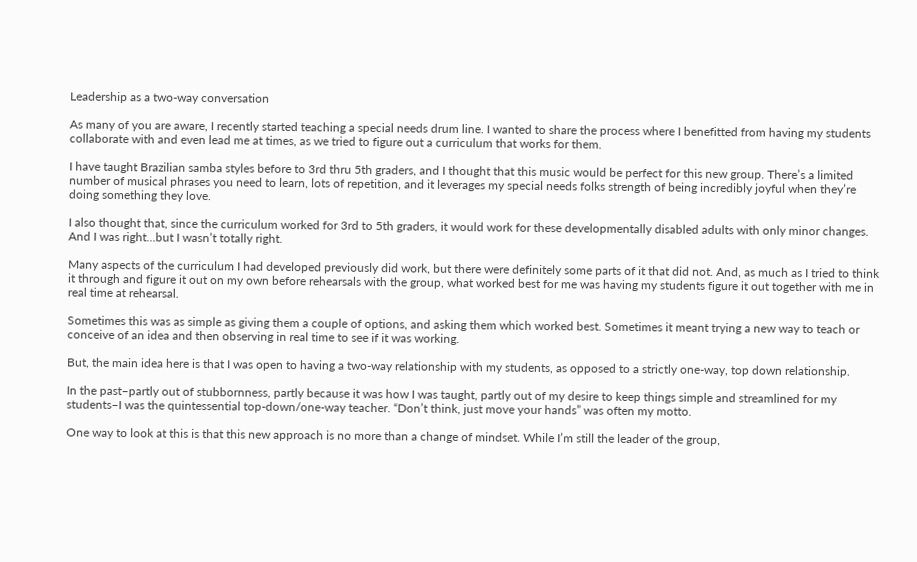Leadership as a two-way conversation

As many of you are aware, I recently started teaching a special needs drum line. I wanted to share the process where I benefitted from having my students collaborate with and even lead me at times, as we tried to figure out a curriculum that works for them.

I have taught Brazilian samba styles before to 3rd thru 5th graders, and I thought that this music would be perfect for this new group. There’s a limited number of musical phrases you need to learn, lots of repetition, and it leverages my special needs folks strength of being incredibly joyful when they’re doing something they love.

I also thought that, since the curriculum worked for 3rd to 5th graders, it would work for these developmentally disabled adults with only minor changes. And I was right…but I wasn’t totally right.

Many aspects of the curriculum I had developed previously did work, but there were definitely some parts of it that did not. And, as much as I tried to think it through and figure it out on my own before rehearsals with the group, what worked best for me was having my students figure it out together with me in real time at rehearsal.

Sometimes this was as simple as giving them a couple of options, and asking them which worked best. Sometimes it meant trying a new way to teach or conceive of an idea and then observing in real time to see if it was working.

But, the main idea here is that I was open to having a two-way relationship with my students, as opposed to a strictly one-way, top down relationship.

In the past–partly out of stubbornness, partly because it was how I was taught, partly out of my desire to keep things simple and streamlined for my students–I was the quintessential top-down/one-way teacher. “Don’t think, just move your hands” was often my motto.

One way to look at this is that this new approach is no more than a change of mindset. While I’m still the leader of the group,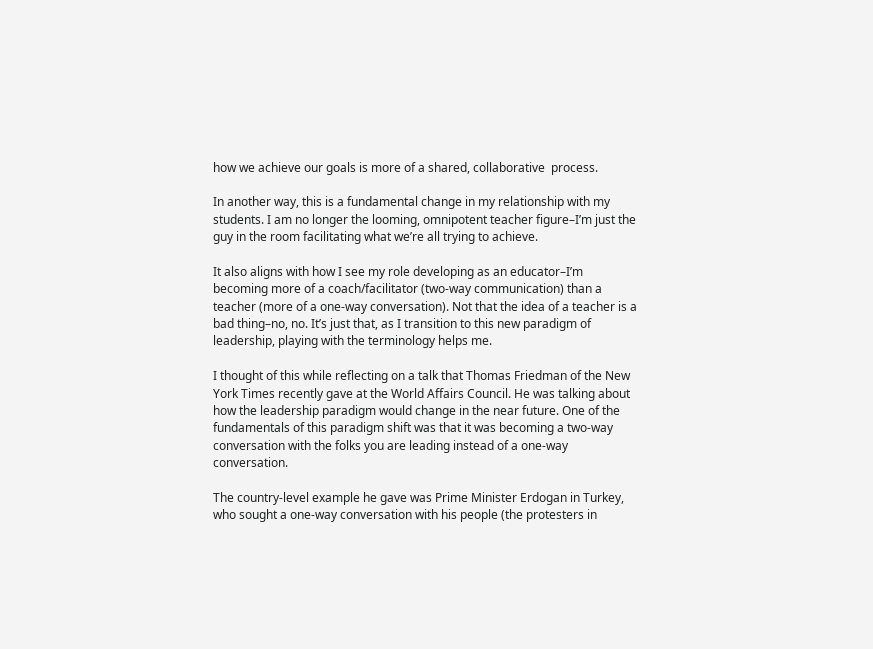how we achieve our goals is more of a shared, collaborative  process.

In another way, this is a fundamental change in my relationship with my students. I am no longer the looming, omnipotent teacher figure–I’m just the guy in the room facilitating what we’re all trying to achieve.

It also aligns with how I see my role developing as an educator–I’m becoming more of a coach/facilitator (two-way communication) than a teacher (more of a one-way conversation). Not that the idea of a teacher is a bad thing–no, no. It’s just that, as I transition to this new paradigm of leadership, playing with the terminology helps me.

I thought of this while reflecting on a talk that Thomas Friedman of the New York Times recently gave at the World Affairs Council. He was talking about how the leadership paradigm would change in the near future. One of the fundamentals of this paradigm shift was that it was becoming a two-way conversation with the folks you are leading instead of a one-way conversation.

The country-level example he gave was Prime Minister Erdogan in Turkey, who sought a one-way conversation with his people (the protesters in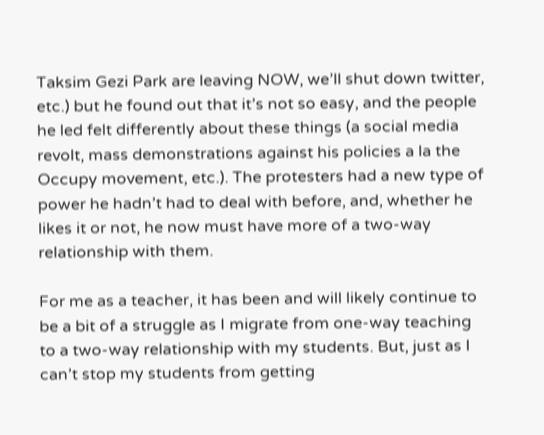Taksim Gezi Park are leaving NOW, we’ll shut down twitter, etc.) but he found out that it’s not so easy, and the people he led felt differently about these things (a social media revolt, mass demonstrations against his policies a la the Occupy movement, etc.). The protesters had a new type of power he hadn’t had to deal with before, and, whether he likes it or not, he now must have more of a two-way relationship with them.

For me as a teacher, it has been and will likely continue to be a bit of a struggle as I migrate from one-way teaching to a two-way relationship with my students. But, just as I can’t stop my students from getting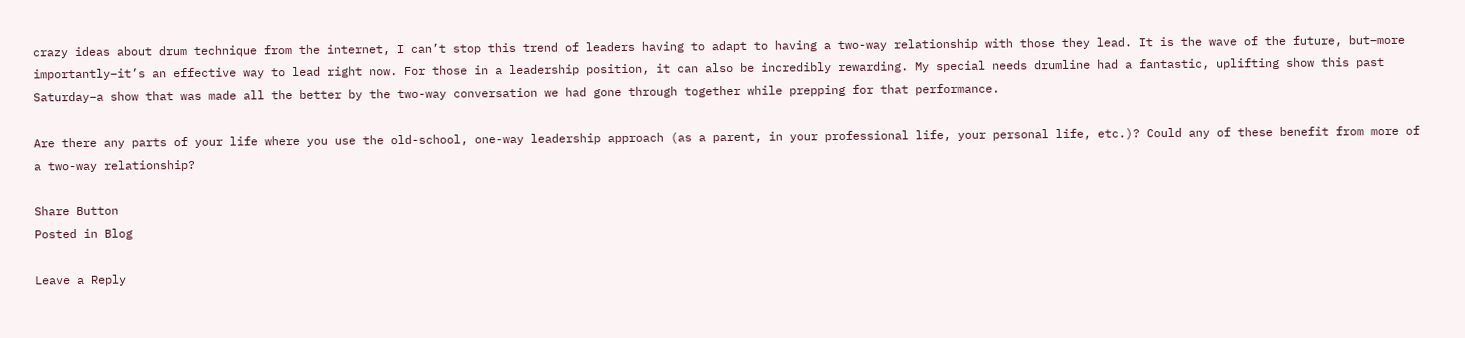crazy ideas about drum technique from the internet, I can’t stop this trend of leaders having to adapt to having a two-way relationship with those they lead. It is the wave of the future, but–more importantly–it’s an effective way to lead right now. For those in a leadership position, it can also be incredibly rewarding. My special needs drumline had a fantastic, uplifting show this past Saturday–a show that was made all the better by the two-way conversation we had gone through together while prepping for that performance.

Are there any parts of your life where you use the old-school, one-way leadership approach (as a parent, in your professional life, your personal life, etc.)? Could any of these benefit from more of a two-way relationship?

Share Button
Posted in Blog

Leave a Reply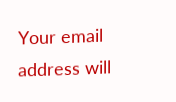Your email address will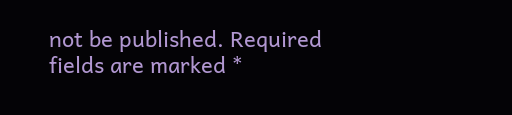not be published. Required fields are marked *